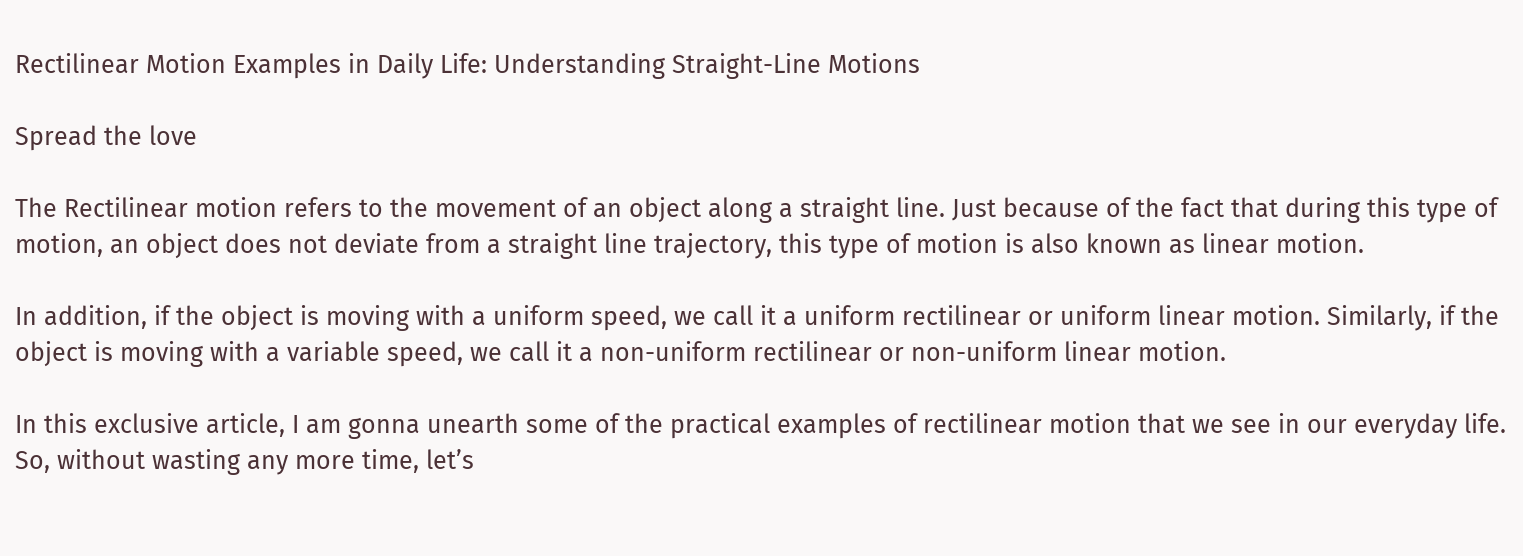Rectilinear Motion Examples in Daily Life: Understanding Straight-Line Motions

Spread the love

The Rectilinear motion refers to the movement of an object along a straight line. Just because of the fact that during this type of motion, an object does not deviate from a straight line trajectory, this type of motion is also known as linear motion.

In addition, if the object is moving with a uniform speed, we call it a uniform rectilinear or uniform linear motion. Similarly, if the object is moving with a variable speed, we call it a non-uniform rectilinear or non-uniform linear motion.

In this exclusive article, I am gonna unearth some of the practical examples of rectilinear motion that we see in our everyday life. So, without wasting any more time, let’s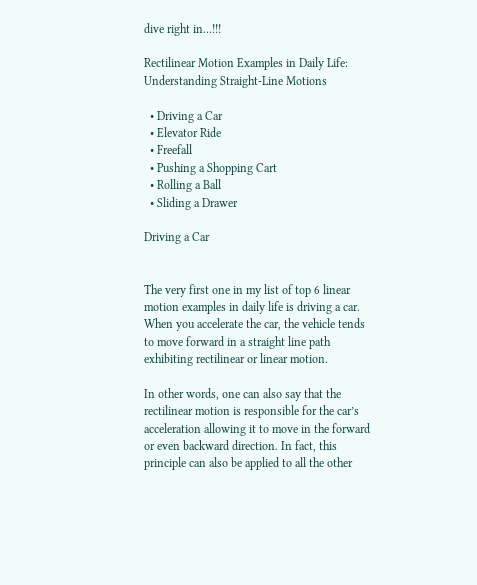dive right in…!!!

Rectilinear Motion Examples in Daily Life: Understanding Straight-Line Motions

  • Driving a Car
  • Elevator Ride
  • Freefall
  • Pushing a Shopping Cart
  • Rolling a Ball
  • Sliding a Drawer

Driving a Car


The very first one in my list of top 6 linear motion examples in daily life is driving a car. When you accelerate the car, the vehicle tends to move forward in a straight line path exhibiting rectilinear or linear motion.

In other words, one can also say that the rectilinear motion is responsible for the car’s acceleration allowing it to move in the forward or even backward direction. In fact, this principle can also be applied to all the other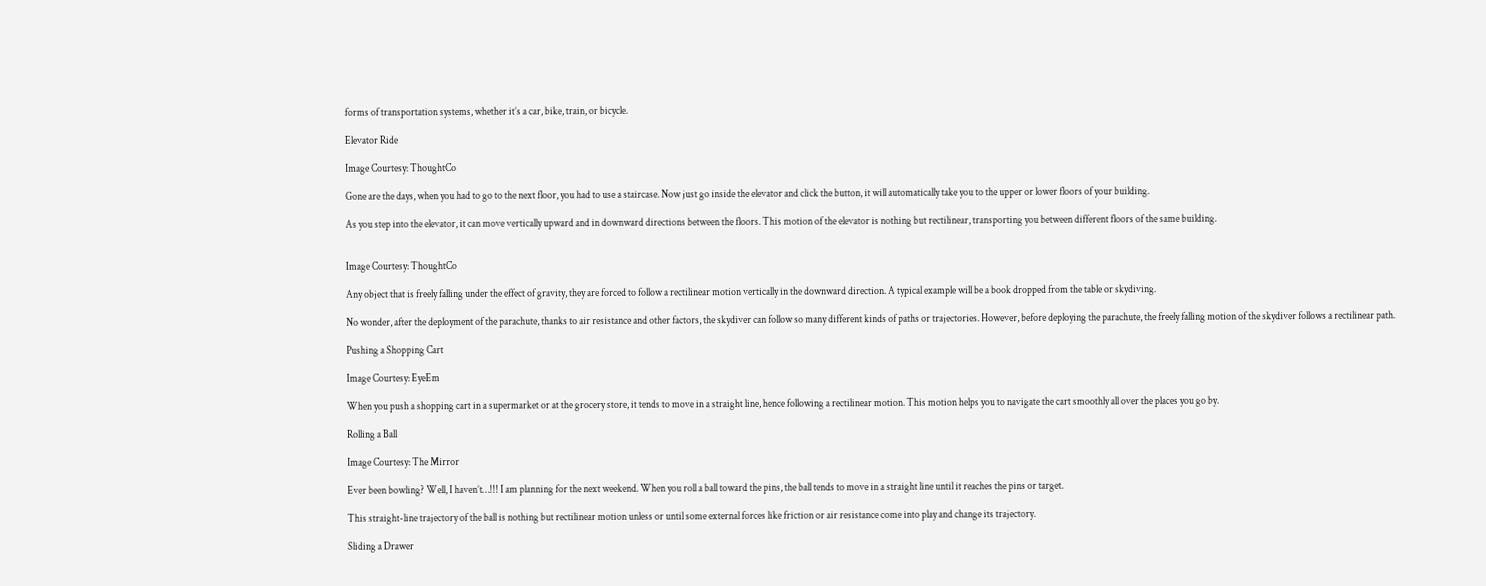forms of transportation systems, whether it’s a car, bike, train, or bicycle.

Elevator Ride

Image Courtesy: ThoughtCo

Gone are the days, when you had to go to the next floor, you had to use a staircase. Now just go inside the elevator and click the button, it will automatically take you to the upper or lower floors of your building.

As you step into the elevator, it can move vertically upward and in downward directions between the floors. This motion of the elevator is nothing but rectilinear, transporting you between different floors of the same building.


Image Courtesy: ThoughtCo

Any object that is freely falling under the effect of gravity, they are forced to follow a rectilinear motion vertically in the downward direction. A typical example will be a book dropped from the table or skydiving.

No wonder, after the deployment of the parachute, thanks to air resistance and other factors, the skydiver can follow so many different kinds of paths or trajectories. However, before deploying the parachute, the freely falling motion of the skydiver follows a rectilinear path.

Pushing a Shopping Cart

Image Courtesy: EyeEm

When you push a shopping cart in a supermarket or at the grocery store, it tends to move in a straight line, hence following a rectilinear motion. This motion helps you to navigate the cart smoothly all over the places you go by.

Rolling a Ball

Image Courtesy: The Mirror

Ever been bowling? Well, I haven’t…!!! I am planning for the next weekend. When you roll a ball toward the pins, the ball tends to move in a straight line until it reaches the pins or target.

This straight-line trajectory of the ball is nothing but rectilinear motion unless or until some external forces like friction or air resistance come into play and change its trajectory.

Sliding a Drawer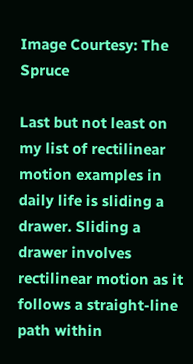Image Courtesy: The Spruce

Last but not least on my list of rectilinear motion examples in daily life is sliding a drawer. Sliding a drawer involves rectilinear motion as it follows a straight-line path within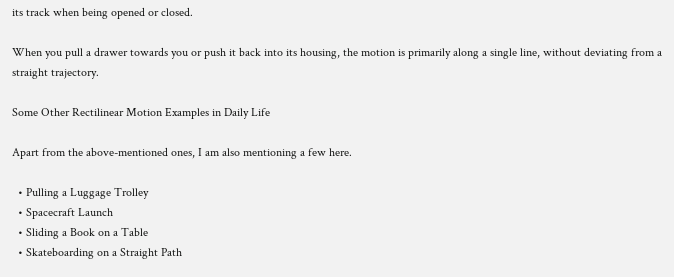its track when being opened or closed.

When you pull a drawer towards you or push it back into its housing, the motion is primarily along a single line, without deviating from a straight trajectory.

Some Other Rectilinear Motion Examples in Daily Life

Apart from the above-mentioned ones, I am also mentioning a few here.

  • Pulling a Luggage Trolley
  • Spacecraft Launch
  • Sliding a Book on a Table
  • Skateboarding on a Straight Path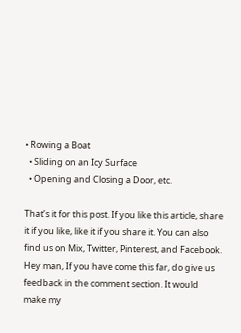• Rowing a Boat
  • Sliding on an Icy Surface
  • Opening and Closing a Door, etc.

That’s it for this post. If you like this article, share it if you like, like it if you share it. You can also find us on Mix, Twitter, Pinterest, and Facebook. Hey man, If you have come this far, do give us feedback in the comment section. It would make my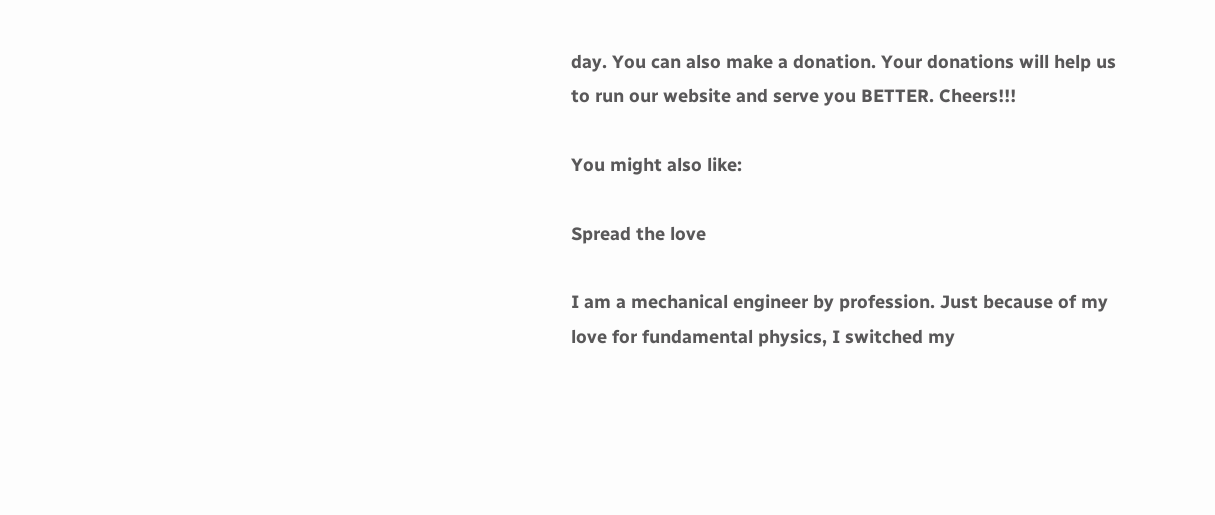day. You can also make a donation. Your donations will help us to run our website and serve you BETTER. Cheers!!!

You might also like:

Spread the love

I am a mechanical engineer by profession. Just because of my love for fundamental physics, I switched my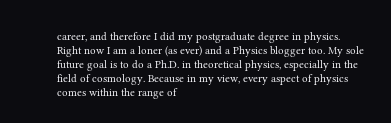career, and therefore I did my postgraduate degree in physics. Right now I am a loner (as ever) and a Physics blogger too. My sole future goal is to do a Ph.D. in theoretical physics, especially in the field of cosmology. Because in my view, every aspect of physics comes within the range of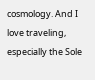cosmology. And I love traveling, especially the Sole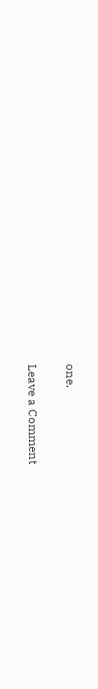one.

Leave a Comment